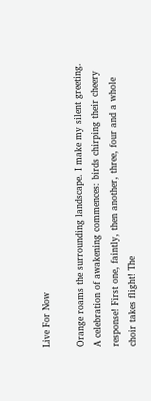Live For Now

Orange roams the surrounding landscape. I make my silent greeting. A celebration of awakening commences: birds chirping their cheery response! First one, faintly, then another, three, four and a whole choir takes flight! The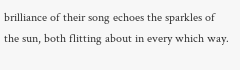brilliance of their song echoes the sparkles of the sun, both flitting about in every which way.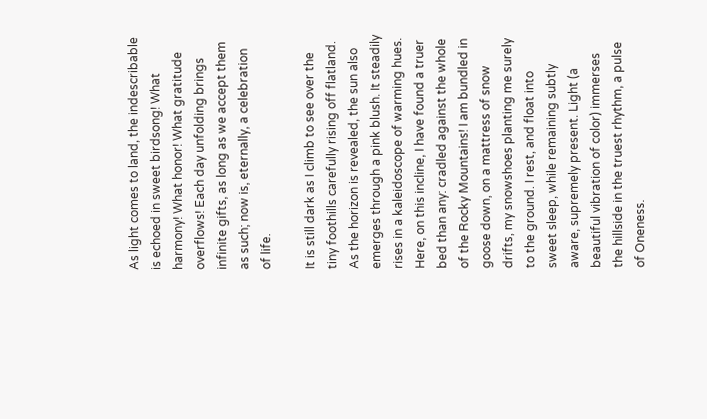As light comes to land, the indescribable is echoed in sweet birdsong! What harmony! What honor! What gratitude overflows! Each day unfolding brings infinite gifts, as long as we accept them as such; now is, eternally, a celebration of life.

It is still dark as I climb to see over the tiny foothills carefully rising off flatland. As the horizon is revealed, the sun also emerges through a pink blush. It steadily rises in a kaleidoscope of warming hues. Here, on this incline, I have found a truer bed than any: cradled against the whole of the Rocky Mountains! I am bundled in goose down, on a mattress of snow drifts, my snowshoes planting me surely to the ground. I rest, and float into sweet sleep, while remaining subtly aware, supremely present. Light (a beautiful vibration of color) immerses the hillside in the truest rhythm, a pulse of Oneness.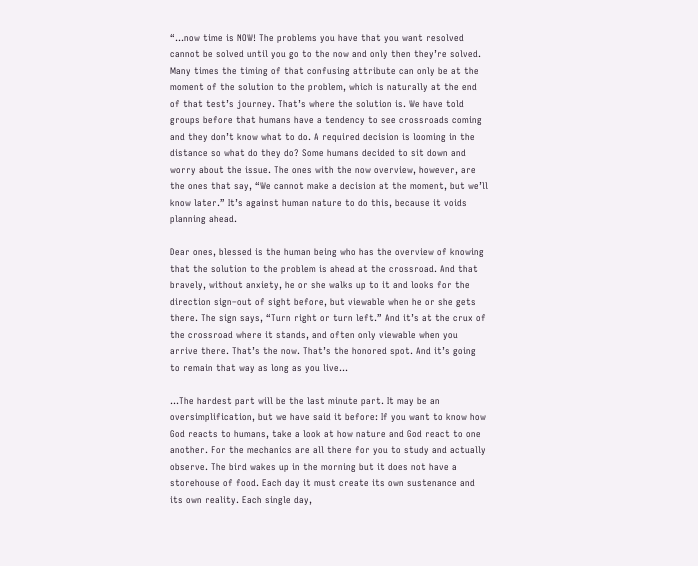“…now time is NOW! The problems you have that you want resolved cannot be solved until you go to the now and only then they’re solved. Many times the timing of that confusing attribute can only be at the moment of the solution to the problem, which is naturally at the end of that test’s journey. That’s where the solution is. We have told groups before that humans have a tendency to see crossroads coming and they don’t know what to do. A required decision is looming in the distance so what do they do? Some humans decided to sit down and worry about the issue. The ones with the now overview, however, are the ones that say, “We cannot make a decision at the moment, but we’ll know later.” It’s against human nature to do this, because it voids planning ahead.

Dear ones, blessed is the human being who has the overview of knowing that the solution to the problem is ahead at the crossroad. And that bravely, without anxiety, he or she walks up to it and looks for the direction sign–out of sight before, but viewable when he or she gets there. The sign says, “Turn right or turn left.” And it’s at the crux of the crossroad where it stands, and often only viewable when you arrive there. That’s the now. That’s the honored spot. And it’s going to remain that way as long as you live…

…The hardest part will be the last minute part. It may be an oversimplification, but we have said it before: If you want to know how God reacts to humans, take a look at how nature and God react to one another. For the mechanics are all there for you to study and actually observe. The bird wakes up in the morning but it does not have a storehouse of food. Each day it must create its own sustenance and its own reality. Each single day,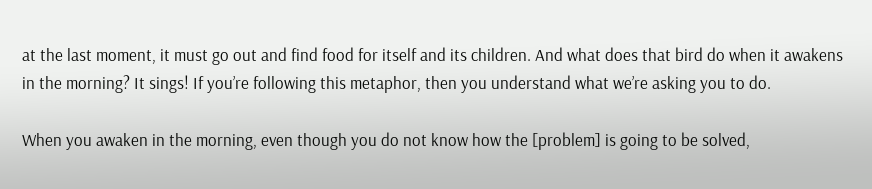at the last moment, it must go out and find food for itself and its children. And what does that bird do when it awakens in the morning? It sings! If you’re following this metaphor, then you understand what we’re asking you to do.

When you awaken in the morning, even though you do not know how the [problem] is going to be solved,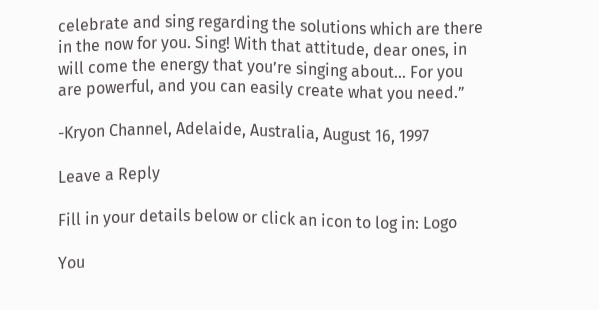celebrate and sing regarding the solutions which are there in the now for you. Sing! With that attitude, dear ones, in will come the energy that you’re singing about… For you are powerful, and you can easily create what you need.”

-Kryon Channel, Adelaide, Australia, August 16, 1997

Leave a Reply

Fill in your details below or click an icon to log in: Logo

You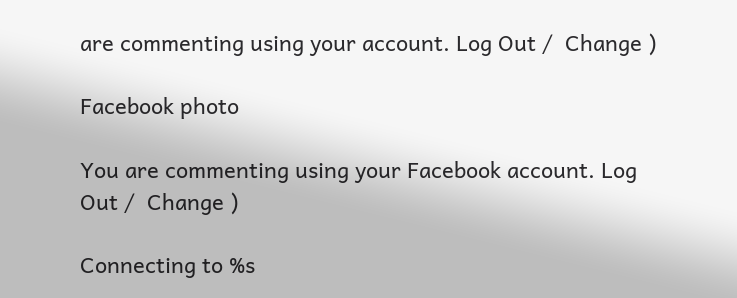are commenting using your account. Log Out /  Change )

Facebook photo

You are commenting using your Facebook account. Log Out /  Change )

Connecting to %s